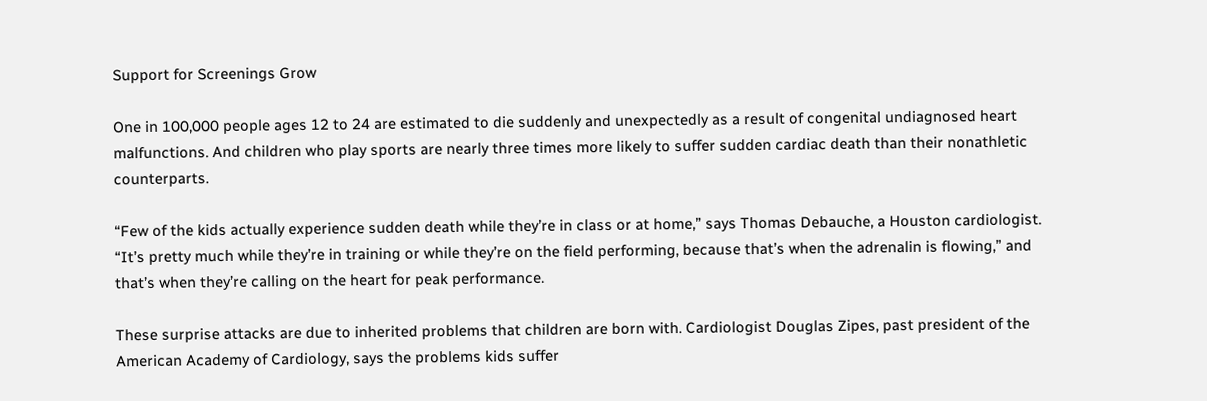Support for Screenings Grow

One in 100,000 people ages 12 to 24 are estimated to die suddenly and unexpectedly as a result of congenital undiagnosed heart malfunctions. And children who play sports are nearly three times more likely to suffer sudden cardiac death than their nonathletic counterparts.

“Few of the kids actually experience sudden death while they’re in class or at home,” says Thomas Debauche, a Houston cardiologist. “It’s pretty much while they’re in training or while they’re on the field performing, because that’s when the adrenalin is flowing,” and that’s when they’re calling on the heart for peak performance.

These surprise attacks are due to inherited problems that children are born with. Cardiologist Douglas Zipes, past president of the American Academy of Cardiology, says the problems kids suffer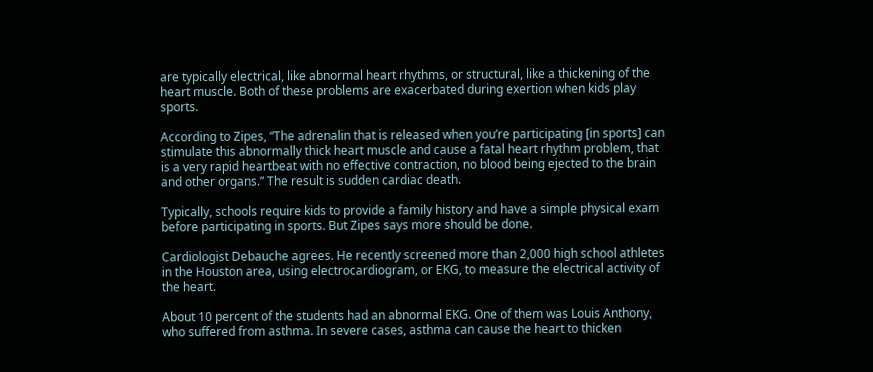are typically electrical, like abnormal heart rhythms, or structural, like a thickening of the heart muscle. Both of these problems are exacerbated during exertion when kids play sports.

According to Zipes, “The adrenalin that is released when you’re participating [in sports] can stimulate this abnormally thick heart muscle and cause a fatal heart rhythm problem, that is a very rapid heartbeat with no effective contraction, no blood being ejected to the brain and other organs.” The result is sudden cardiac death.

Typically, schools require kids to provide a family history and have a simple physical exam before participating in sports. But Zipes says more should be done.

Cardiologist Debauche agrees. He recently screened more than 2,000 high school athletes in the Houston area, using electrocardiogram, or EKG, to measure the electrical activity of the heart.

About 10 percent of the students had an abnormal EKG. One of them was Louis Anthony, who suffered from asthma. In severe cases, asthma can cause the heart to thicken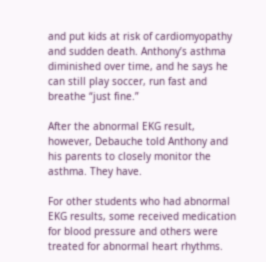and put kids at risk of cardiomyopathy and sudden death. Anthony’s asthma diminished over time, and he says he can still play soccer, run fast and breathe “just fine.”

After the abnormal EKG result, however, Debauche told Anthony and his parents to closely monitor the asthma. They have.

For other students who had abnormal EKG results, some received medication for blood pressure and others were treated for abnormal heart rhythms.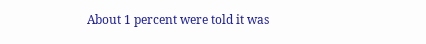About 1 percent were told it was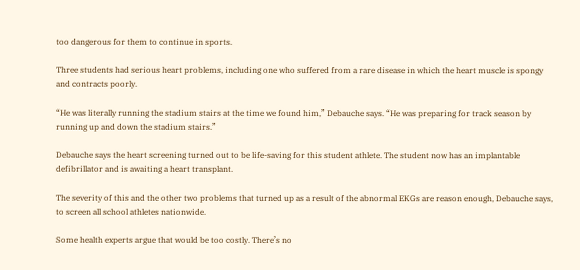too dangerous for them to continue in sports.

Three students had serious heart problems, including one who suffered from a rare disease in which the heart muscle is spongy and contracts poorly.

“He was literally running the stadium stairs at the time we found him,” Debauche says. “He was preparing for track season by running up and down the stadium stairs.”

Debauche says the heart screening turned out to be life-saving for this student athlete. The student now has an implantable defibrillator and is awaiting a heart transplant.

The severity of this and the other two problems that turned up as a result of the abnormal EKGs are reason enough, Debauche says, to screen all school athletes nationwide.

Some health experts argue that would be too costly. There’s no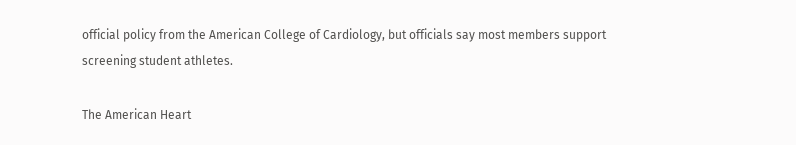official policy from the American College of Cardiology, but officials say most members support screening student athletes.

The American Heart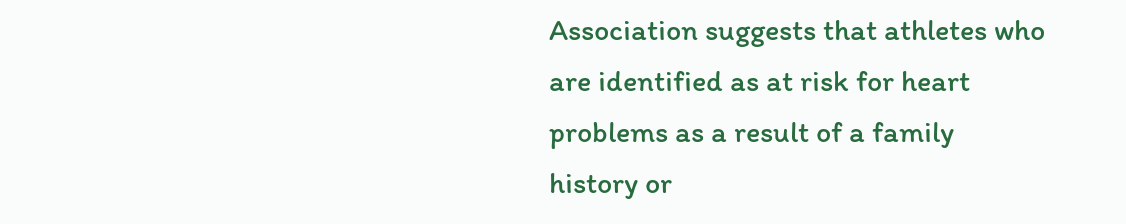Association suggests that athletes who are identified as at risk for heart problems as a result of a family history or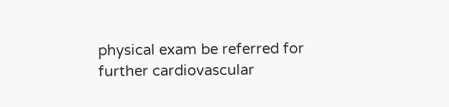physical exam be referred for further cardiovascular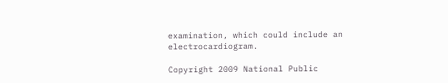examination, which could include an electrocardiogram.

Copyright 2009 National Public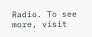Radio. To see more, visit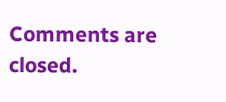Comments are closed.